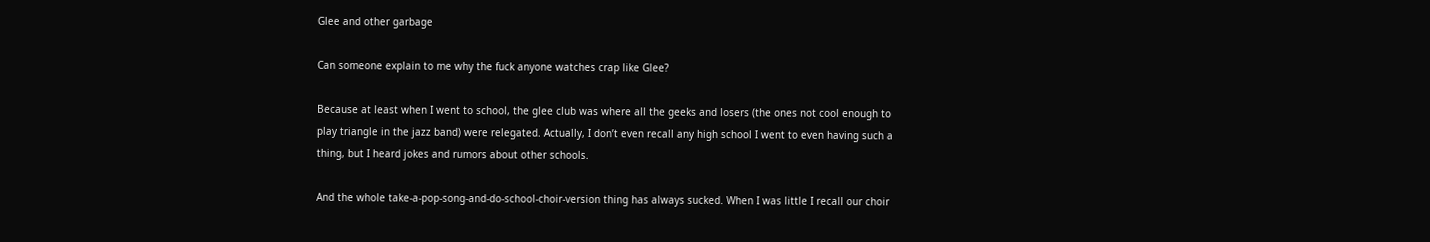Glee and other garbage

Can someone explain to me why the fuck anyone watches crap like Glee?

Because at least when I went to school, the glee club was where all the geeks and losers (the ones not cool enough to play triangle in the jazz band) were relegated. Actually, I don’t even recall any high school I went to even having such a thing, but I heard jokes and rumors about other schools.

And the whole take-a-pop-song-and-do-school-choir-version thing has always sucked. When I was little I recall our choir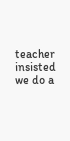teacher insisted we do a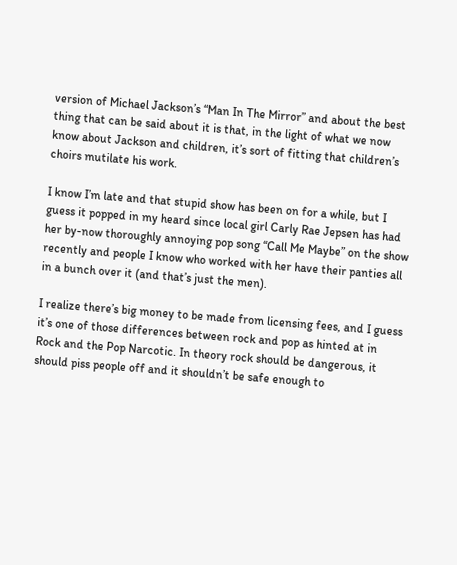version of Michael Jackson’s “Man In The Mirror” and about the best thing that can be said about it is that, in the light of what we now know about Jackson and children, it’s sort of fitting that children’s choirs mutilate his work.

I know I’m late and that stupid show has been on for a while, but I guess it popped in my heard since local girl Carly Rae Jepsen has had her by-now thoroughly annoying pop song “Call Me Maybe” on the show recently and people I know who worked with her have their panties all in a bunch over it (and that’s just the men).

I realize there’s big money to be made from licensing fees, and I guess it’s one of those differences between rock and pop as hinted at in Rock and the Pop Narcotic. In theory rock should be dangerous, it should piss people off and it shouldn’t be safe enough to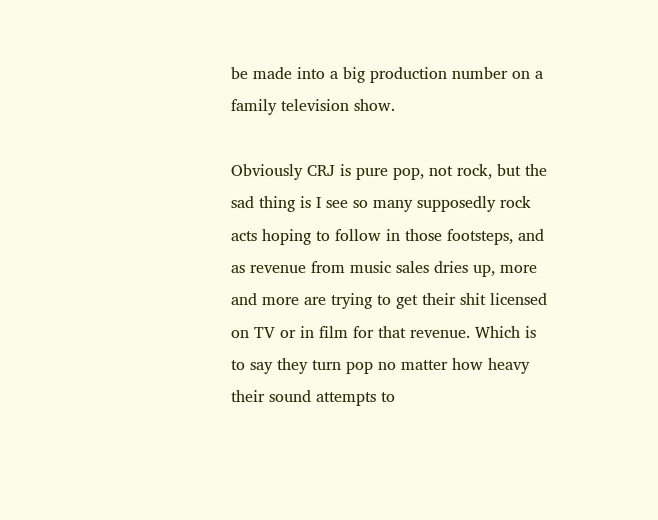be made into a big production number on a family television show.

Obviously CRJ is pure pop, not rock, but the sad thing is I see so many supposedly rock acts hoping to follow in those footsteps, and as revenue from music sales dries up, more and more are trying to get their shit licensed on TV or in film for that revenue. Which is to say they turn pop no matter how heavy their sound attempts to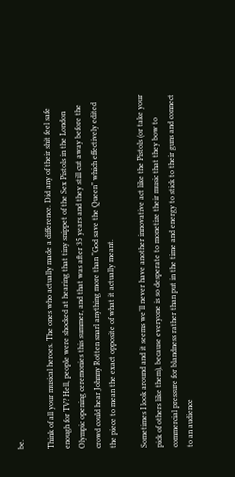be.

Think of all your musical heroes. The ones who actually made a difference. Did any of their shit feel safe enough for TV? Hell, people were shocked at hearing that tiny snippet of the Sex Pistols in the London Olympic opening ceremonies this summer, and that was after 35 years and they still cut away before the crowd could hear Johnny Rotten snarl anything more than “God save the Queen” which effectively edited the piece to mean the exact opposite of what it actually meant.

Sometimes I look around and it seems we’ll never have another innovative act like the Pistols (or take your pick of others like them), because everyone is so desperate to monetize their music that they bow to commercial pressure for blandness rather than put in the time and energy to stick to their guns and connect to an audience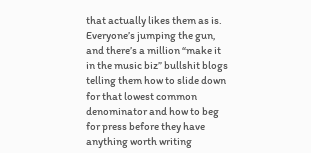that actually likes them as is. Everyone’s jumping the gun, and there’s a million “make it in the music biz” bullshit blogs telling them how to slide down for that lowest common denominator and how to beg for press before they have anything worth writing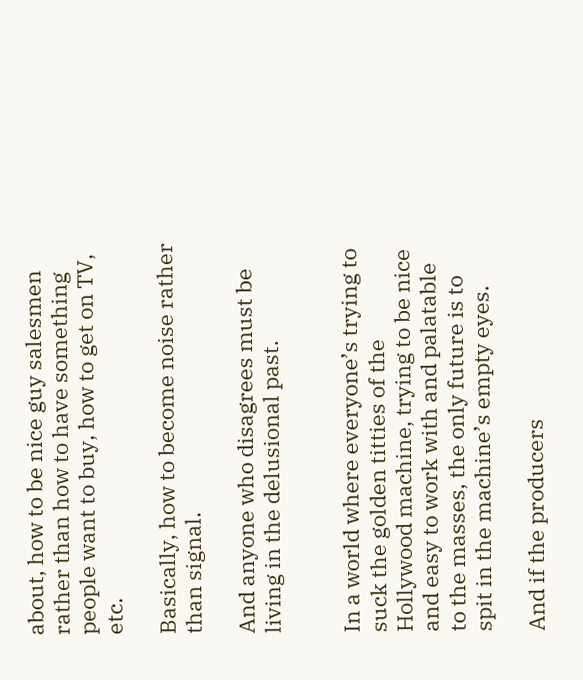about, how to be nice guy salesmen rather than how to have something people want to buy, how to get on TV, etc.

Basically, how to become noise rather than signal.

And anyone who disagrees must be living in the delusional past.


In a world where everyone’s trying to suck the golden titties of the Hollywood machine, trying to be nice and easy to work with and palatable to the masses, the only future is to spit in the machine’s empty eyes.

And if the producers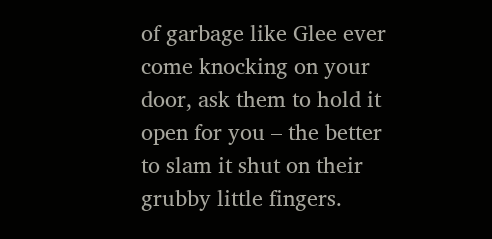of garbage like Glee ever come knocking on your door, ask them to hold it open for you – the better to slam it shut on their grubby little fingers.